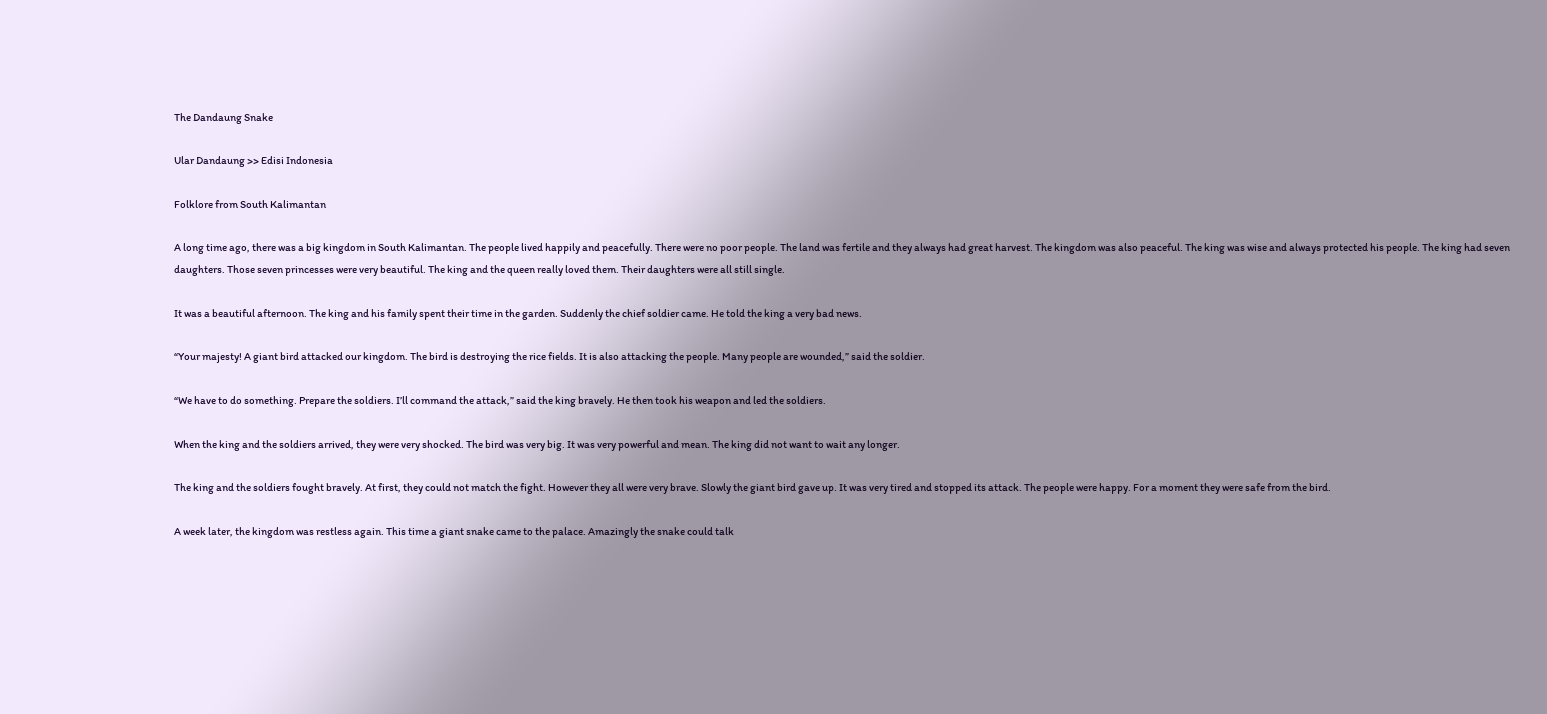The Dandaung Snake

Ular Dandaung >> Edisi Indonesia

Folklore from South Kalimantan

A long time ago, there was a big kingdom in South Kalimantan. The people lived happily and peacefully. There were no poor people. The land was fertile and they always had great harvest. The kingdom was also peaceful. The king was wise and always protected his people. The king had seven daughters. Those seven princesses were very beautiful. The king and the queen really loved them. Their daughters were all still single.

It was a beautiful afternoon. The king and his family spent their time in the garden. Suddenly the chief soldier came. He told the king a very bad news.

“Your majesty! A giant bird attacked our kingdom. The bird is destroying the rice fields. It is also attacking the people. Many people are wounded,” said the soldier.

“We have to do something. Prepare the soldiers. I’ll command the attack,” said the king bravely. He then took his weapon and led the soldiers.

When the king and the soldiers arrived, they were very shocked. The bird was very big. It was very powerful and mean. The king did not want to wait any longer.

The king and the soldiers fought bravely. At first, they could not match the fight. However they all were very brave. Slowly the giant bird gave up. It was very tired and stopped its attack. The people were happy. For a moment they were safe from the bird.

A week later, the kingdom was restless again. This time a giant snake came to the palace. Amazingly the snake could talk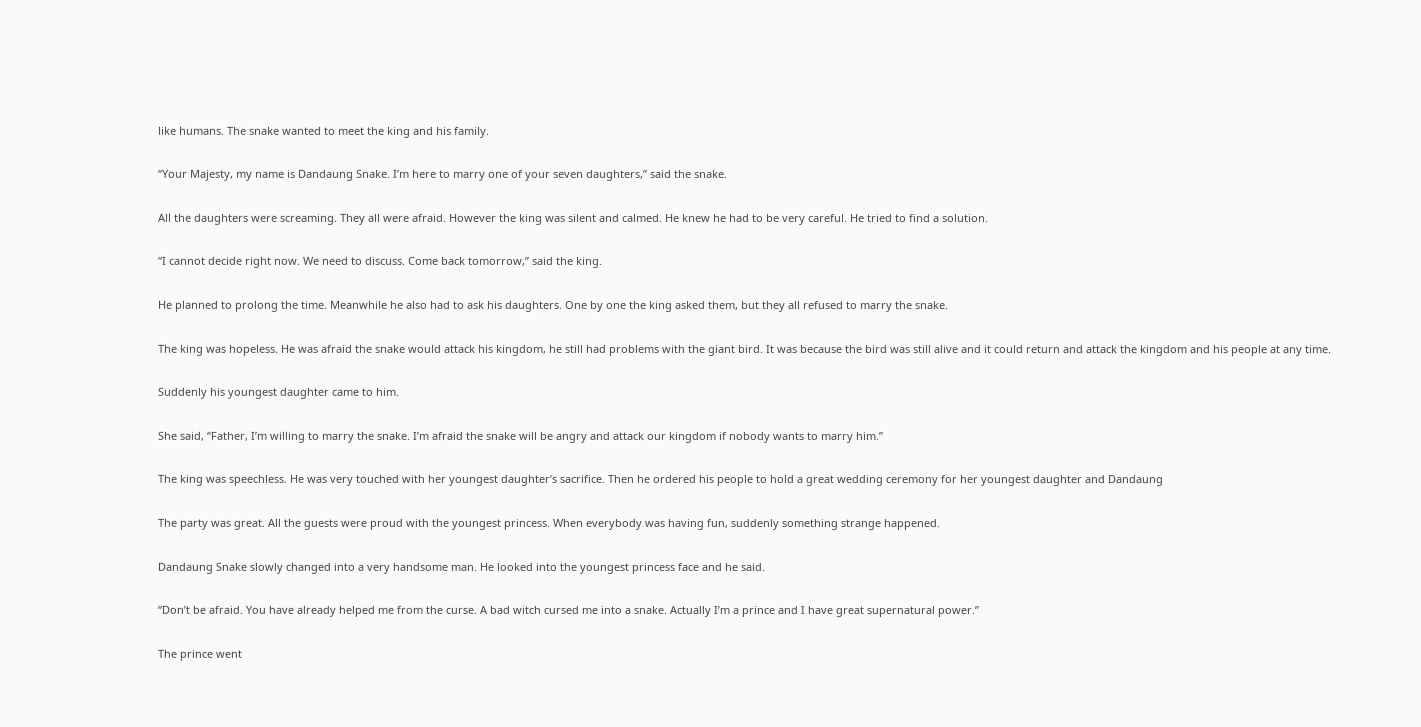like humans. The snake wanted to meet the king and his family.

“Your Majesty, my name is Dandaung Snake. I’m here to marry one of your seven daughters,” said the snake.

All the daughters were screaming. They all were afraid. However the king was silent and calmed. He knew he had to be very careful. He tried to find a solution.

“I cannot decide right now. We need to discuss. Come back tomorrow,” said the king.

He planned to prolong the time. Meanwhile he also had to ask his daughters. One by one the king asked them, but they all refused to marry the snake.

The king was hopeless. He was afraid the snake would attack his kingdom, he still had problems with the giant bird. It was because the bird was still alive and it could return and attack the kingdom and his people at any time.

Suddenly his youngest daughter came to him.

She said, “Father, I’m willing to marry the snake. I’m afraid the snake will be angry and attack our kingdom if nobody wants to marry him.”

The king was speechless. He was very touched with her youngest daughter’s sacrifice. Then he ordered his people to hold a great wedding ceremony for her youngest daughter and Dandaung

The party was great. All the guests were proud with the youngest princess. When everybody was having fun, suddenly something strange happened.

Dandaung Snake slowly changed into a very handsome man. He looked into the youngest princess face and he said.

“Don’t be afraid. You have already helped me from the curse. A bad witch cursed me into a snake. Actually I’m a prince and I have great supernatural power.”

The prince went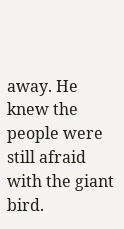away. He knew the people were still afraid with the giant bird.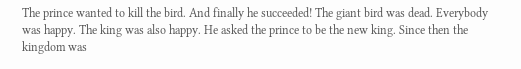The prince wanted to kill the bird. And finally he succeeded! The giant bird was dead. Everybody was happy. The king was also happy. He asked the prince to be the new king. Since then the kingdom was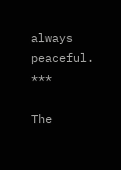always peaceful. ***

The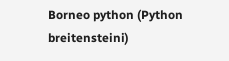Borneo python (Python breitensteini)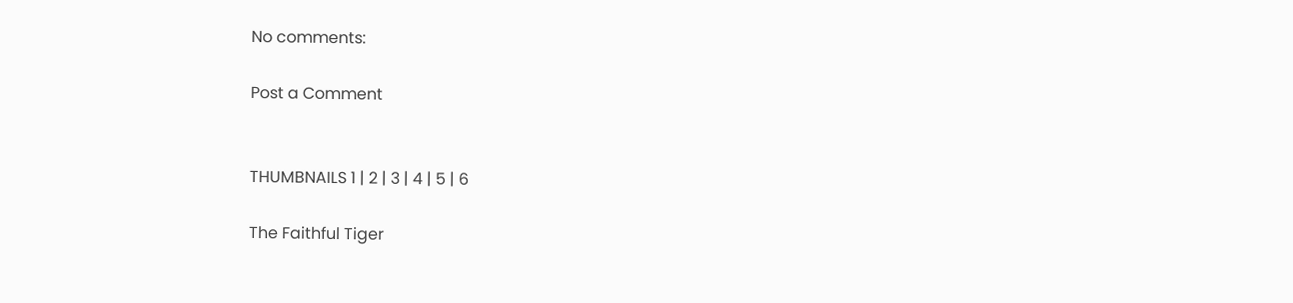No comments:

Post a Comment


THUMBNAILS 1 | 2 | 3 | 4 | 5 | 6

The Faithful Tiger